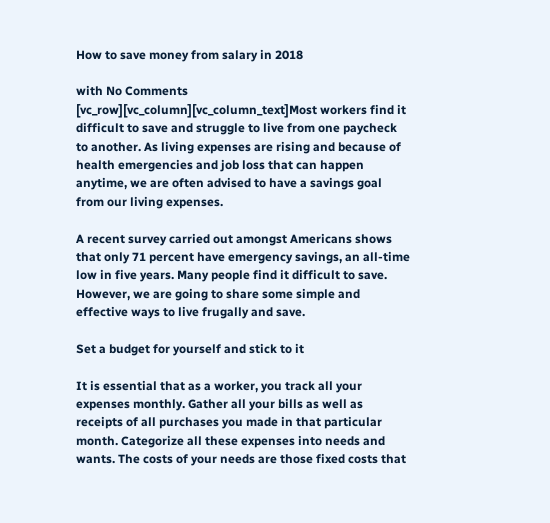How to save money from salary in 2018

with No Comments
[vc_row][vc_column][vc_column_text]Most workers find it difficult to save and struggle to live from one paycheck to another. As living expenses are rising and because of health emergencies and job loss that can happen anytime, we are often advised to have a savings goal from our living expenses.

A recent survey carried out amongst Americans shows that only 71 percent have emergency savings, an all-time low in five years. Many people find it difficult to save. However, we are going to share some simple and effective ways to live frugally and save.

Set a budget for yourself and stick to it

It is essential that as a worker, you track all your expenses monthly. Gather all your bills as well as receipts of all purchases you made in that particular month. Categorize all these expenses into needs and wants. The costs of your needs are those fixed costs that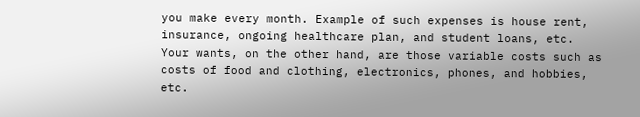you make every month. Example of such expenses is house rent, insurance, ongoing healthcare plan, and student loans, etc. Your wants, on the other hand, are those variable costs such as costs of food and clothing, electronics, phones, and hobbies, etc.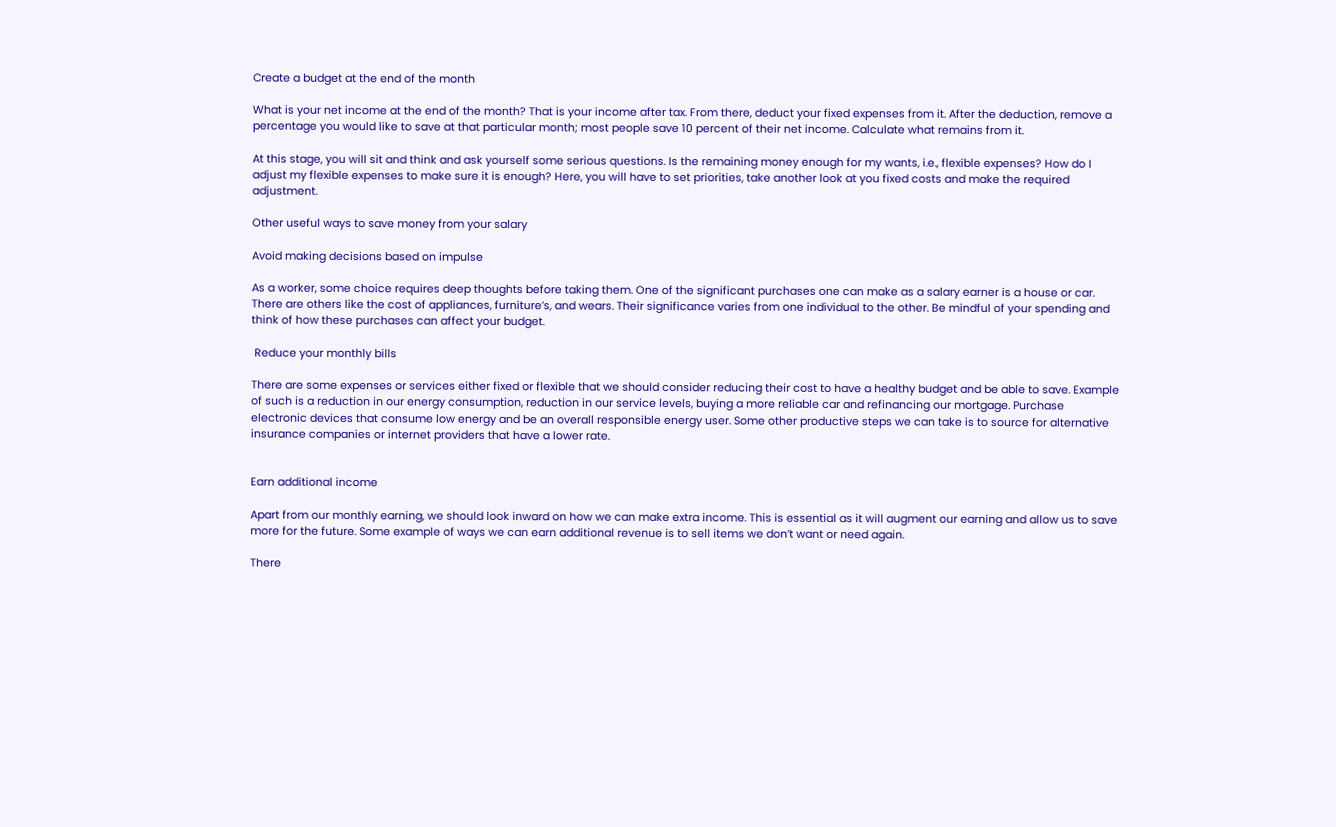Create a budget at the end of the month

What is your net income at the end of the month? That is your income after tax. From there, deduct your fixed expenses from it. After the deduction, remove a percentage you would like to save at that particular month; most people save 10 percent of their net income. Calculate what remains from it.

At this stage, you will sit and think and ask yourself some serious questions. Is the remaining money enough for my wants, i.e., flexible expenses? How do I adjust my flexible expenses to make sure it is enough? Here, you will have to set priorities, take another look at you fixed costs and make the required adjustment.

Other useful ways to save money from your salary

Avoid making decisions based on impulse

As a worker, some choice requires deep thoughts before taking them. One of the significant purchases one can make as a salary earner is a house or car. There are others like the cost of appliances, furniture’s, and wears. Their significance varies from one individual to the other. Be mindful of your spending and think of how these purchases can affect your budget.

 Reduce your monthly bills

There are some expenses or services either fixed or flexible that we should consider reducing their cost to have a healthy budget and be able to save. Example of such is a reduction in our energy consumption, reduction in our service levels, buying a more reliable car and refinancing our mortgage. Purchase electronic devices that consume low energy and be an overall responsible energy user. Some other productive steps we can take is to source for alternative insurance companies or internet providers that have a lower rate.


Earn additional income

Apart from our monthly earning, we should look inward on how we can make extra income. This is essential as it will augment our earning and allow us to save more for the future. Some example of ways we can earn additional revenue is to sell items we don’t want or need again.

There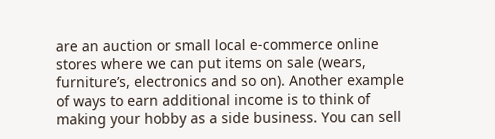are an auction or small local e-commerce online stores where we can put items on sale (wears, furniture’s, electronics and so on). Another example of ways to earn additional income is to think of making your hobby as a side business. You can sell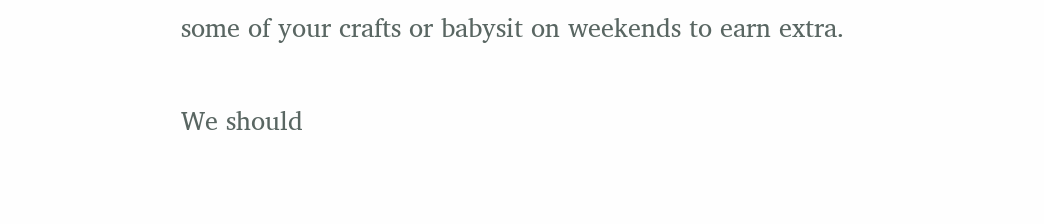some of your crafts or babysit on weekends to earn extra.

We should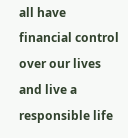all have financial control over our lives and live a responsible life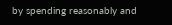by spending reasonably and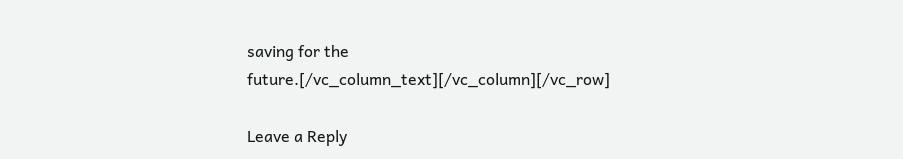saving for the future.[/vc_column_text][/vc_column][/vc_row]

Leave a Reply